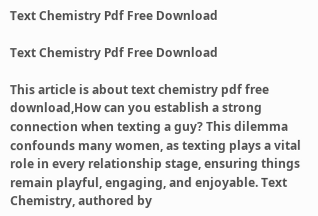Text Chemistry Pdf Free Download

Text Chemistry Pdf Free Download

This article is about text chemistry pdf free download,How can you establish a strong connection when texting a guy? This dilemma confounds many women, as texting plays a vital role in every relationship stage, ensuring things remain playful, engaging, and enjoyable. Text Chemistry, authored by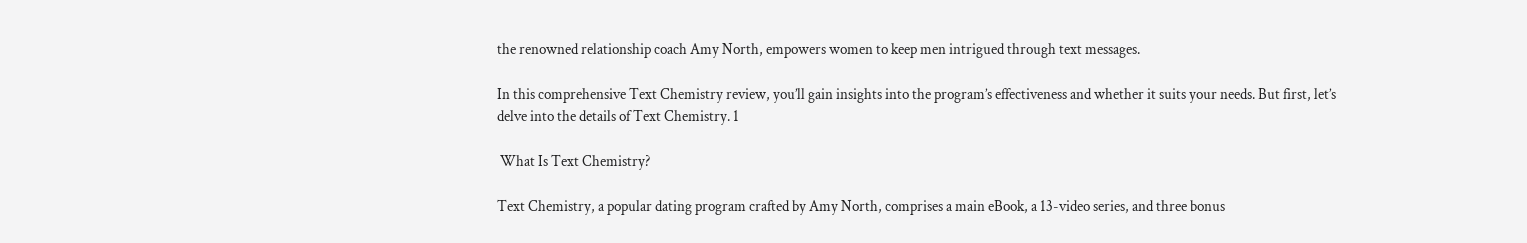the renowned relationship coach Amy North, empowers women to keep men intrigued through text messages.

In this comprehensive Text Chemistry review, you’ll gain insights into the program’s effectiveness and whether it suits your needs. But first, let’s delve into the details of Text Chemistry. 1

 What Is Text Chemistry?

Text Chemistry, a popular dating program crafted by Amy North, comprises a main eBook, a 13-video series, and three bonus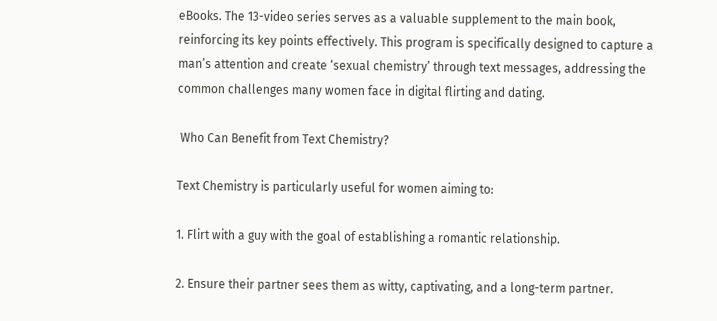eBooks. The 13-video series serves as a valuable supplement to the main book, reinforcing its key points effectively. This program is specifically designed to capture a man’s attention and create ‘sexual chemistry’ through text messages, addressing the common challenges many women face in digital flirting and dating.

 Who Can Benefit from Text Chemistry?

Text Chemistry is particularly useful for women aiming to:

1. Flirt with a guy with the goal of establishing a romantic relationship.

2. Ensure their partner sees them as witty, captivating, and a long-term partner.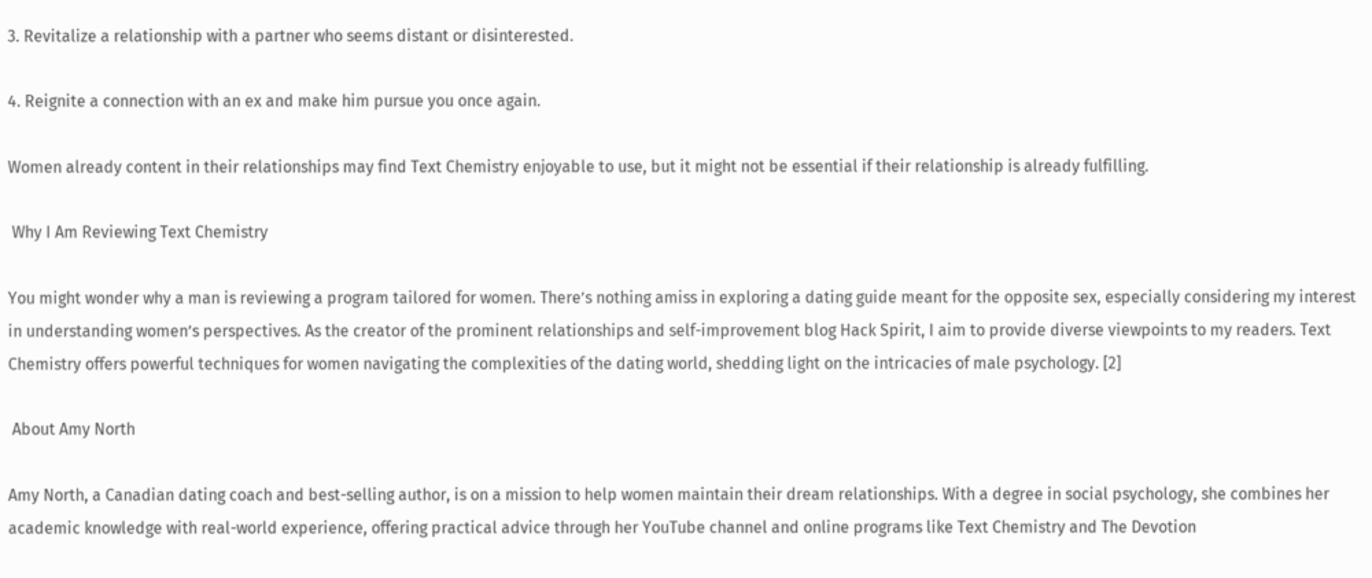3. Revitalize a relationship with a partner who seems distant or disinterested.

4. Reignite a connection with an ex and make him pursue you once again.

Women already content in their relationships may find Text Chemistry enjoyable to use, but it might not be essential if their relationship is already fulfilling.

 Why I Am Reviewing Text Chemistry

You might wonder why a man is reviewing a program tailored for women. There’s nothing amiss in exploring a dating guide meant for the opposite sex, especially considering my interest in understanding women’s perspectives. As the creator of the prominent relationships and self-improvement blog Hack Spirit, I aim to provide diverse viewpoints to my readers. Text Chemistry offers powerful techniques for women navigating the complexities of the dating world, shedding light on the intricacies of male psychology. [2]

 About Amy North

Amy North, a Canadian dating coach and best-selling author, is on a mission to help women maintain their dream relationships. With a degree in social psychology, she combines her academic knowledge with real-world experience, offering practical advice through her YouTube channel and online programs like Text Chemistry and The Devotion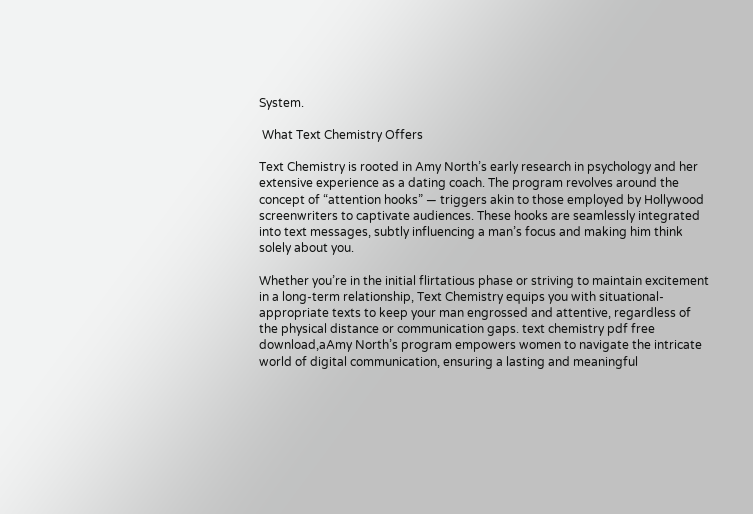System.

 What Text Chemistry Offers

Text Chemistry is rooted in Amy North’s early research in psychology and her extensive experience as a dating coach. The program revolves around the concept of “attention hooks” — triggers akin to those employed by Hollywood screenwriters to captivate audiences. These hooks are seamlessly integrated into text messages, subtly influencing a man’s focus and making him think solely about you.

Whether you’re in the initial flirtatious phase or striving to maintain excitement in a long-term relationship, Text Chemistry equips you with situational-appropriate texts to keep your man engrossed and attentive, regardless of the physical distance or communication gaps. text chemistry pdf free download,aAmy North’s program empowers women to navigate the intricate world of digital communication, ensuring a lasting and meaningful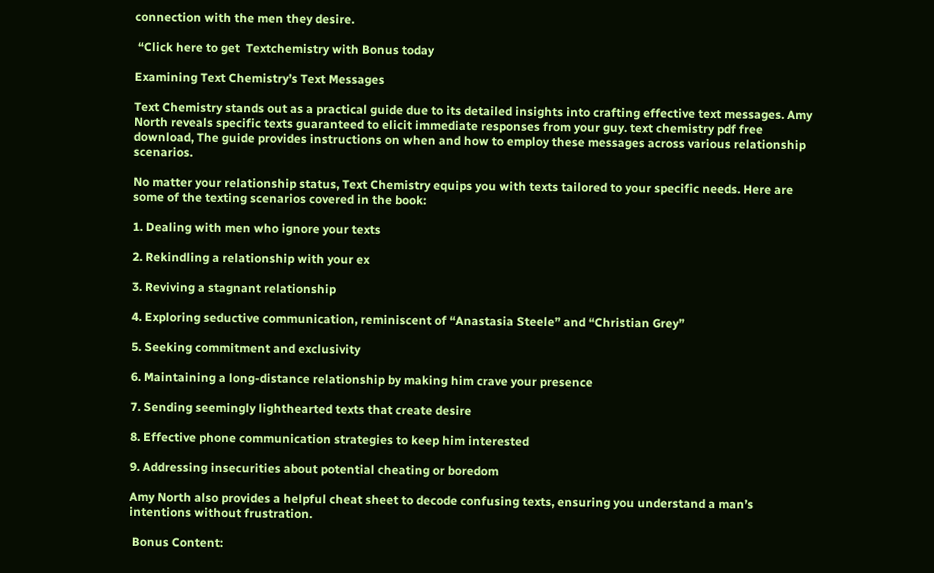connection with the men they desire.

 “Click here to get  Textchemistry with Bonus today

Examining Text Chemistry’s Text Messages

Text Chemistry stands out as a practical guide due to its detailed insights into crafting effective text messages. Amy North reveals specific texts guaranteed to elicit immediate responses from your guy. text chemistry pdf free download, The guide provides instructions on when and how to employ these messages across various relationship scenarios.

No matter your relationship status, Text Chemistry equips you with texts tailored to your specific needs. Here are some of the texting scenarios covered in the book:

1. Dealing with men who ignore your texts

2. Rekindling a relationship with your ex

3. Reviving a stagnant relationship

4. Exploring seductive communication, reminiscent of “Anastasia Steele” and “Christian Grey”

5. Seeking commitment and exclusivity

6. Maintaining a long-distance relationship by making him crave your presence

7. Sending seemingly lighthearted texts that create desire

8. Effective phone communication strategies to keep him interested

9. Addressing insecurities about potential cheating or boredom

Amy North also provides a helpful cheat sheet to decode confusing texts, ensuring you understand a man’s intentions without frustration.

 Bonus Content: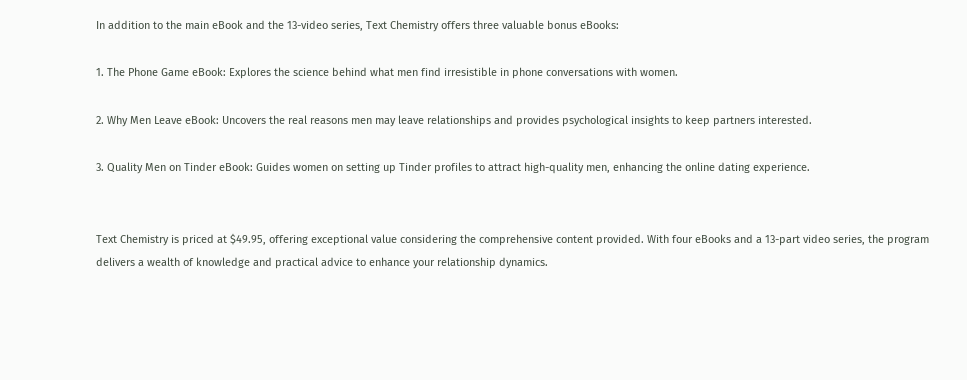In addition to the main eBook and the 13-video series, Text Chemistry offers three valuable bonus eBooks:

1. The Phone Game eBook: Explores the science behind what men find irresistible in phone conversations with women.

2. Why Men Leave eBook: Uncovers the real reasons men may leave relationships and provides psychological insights to keep partners interested.

3. Quality Men on Tinder eBook: Guides women on setting up Tinder profiles to attract high-quality men, enhancing the online dating experience.


Text Chemistry is priced at $49.95, offering exceptional value considering the comprehensive content provided. With four eBooks and a 13-part video series, the program delivers a wealth of knowledge and practical advice to enhance your relationship dynamics.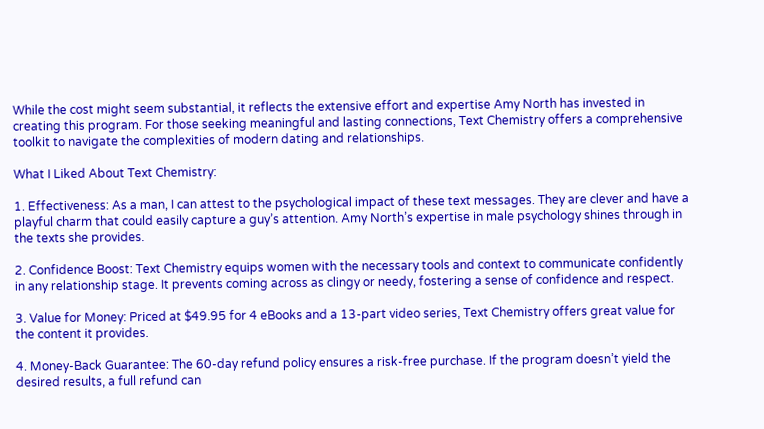While the cost might seem substantial, it reflects the extensive effort and expertise Amy North has invested in creating this program. For those seeking meaningful and lasting connections, Text Chemistry offers a comprehensive toolkit to navigate the complexities of modern dating and relationships.

What I Liked About Text Chemistry:

1. Effectiveness: As a man, I can attest to the psychological impact of these text messages. They are clever and have a playful charm that could easily capture a guy’s attention. Amy North’s expertise in male psychology shines through in the texts she provides.

2. Confidence Boost: Text Chemistry equips women with the necessary tools and context to communicate confidently in any relationship stage. It prevents coming across as clingy or needy, fostering a sense of confidence and respect.

3. Value for Money: Priced at $49.95 for 4 eBooks and a 13-part video series, Text Chemistry offers great value for the content it provides.

4. Money-Back Guarantee: The 60-day refund policy ensures a risk-free purchase. If the program doesn’t yield the desired results, a full refund can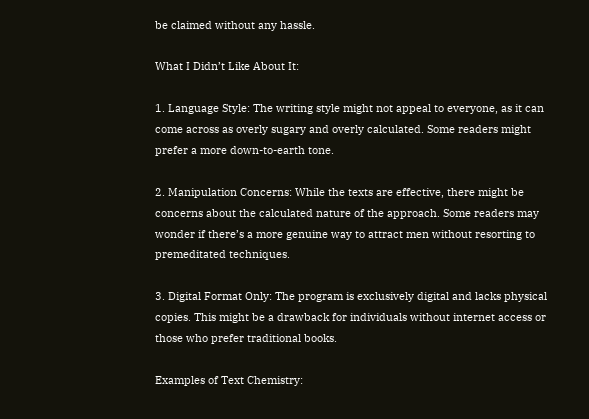be claimed without any hassle.

What I Didn’t Like About It:

1. Language Style: The writing style might not appeal to everyone, as it can come across as overly sugary and overly calculated. Some readers might prefer a more down-to-earth tone.

2. Manipulation Concerns: While the texts are effective, there might be concerns about the calculated nature of the approach. Some readers may wonder if there’s a more genuine way to attract men without resorting to premeditated techniques.

3. Digital Format Only: The program is exclusively digital and lacks physical copies. This might be a drawback for individuals without internet access or those who prefer traditional books.

Examples of Text Chemistry: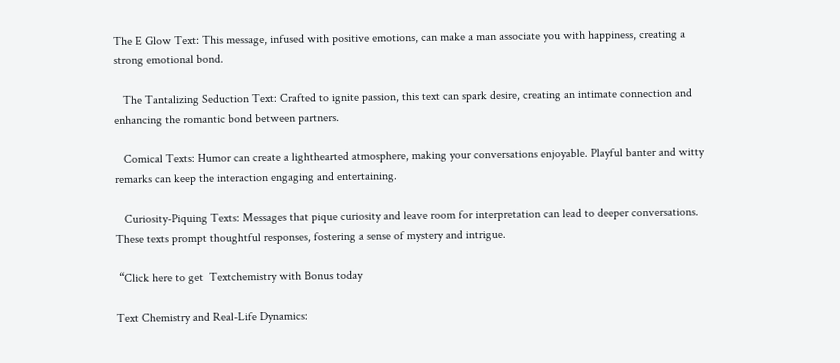The E Glow Text: This message, infused with positive emotions, can make a man associate you with happiness, creating a strong emotional bond.

   The Tantalizing Seduction Text: Crafted to ignite passion, this text can spark desire, creating an intimate connection and enhancing the romantic bond between partners.

   Comical Texts: Humor can create a lighthearted atmosphere, making your conversations enjoyable. Playful banter and witty remarks can keep the interaction engaging and entertaining.

   Curiosity-Piquing Texts: Messages that pique curiosity and leave room for interpretation can lead to deeper conversations. These texts prompt thoughtful responses, fostering a sense of mystery and intrigue.

 “Click here to get  Textchemistry with Bonus today

Text Chemistry and Real-Life Dynamics: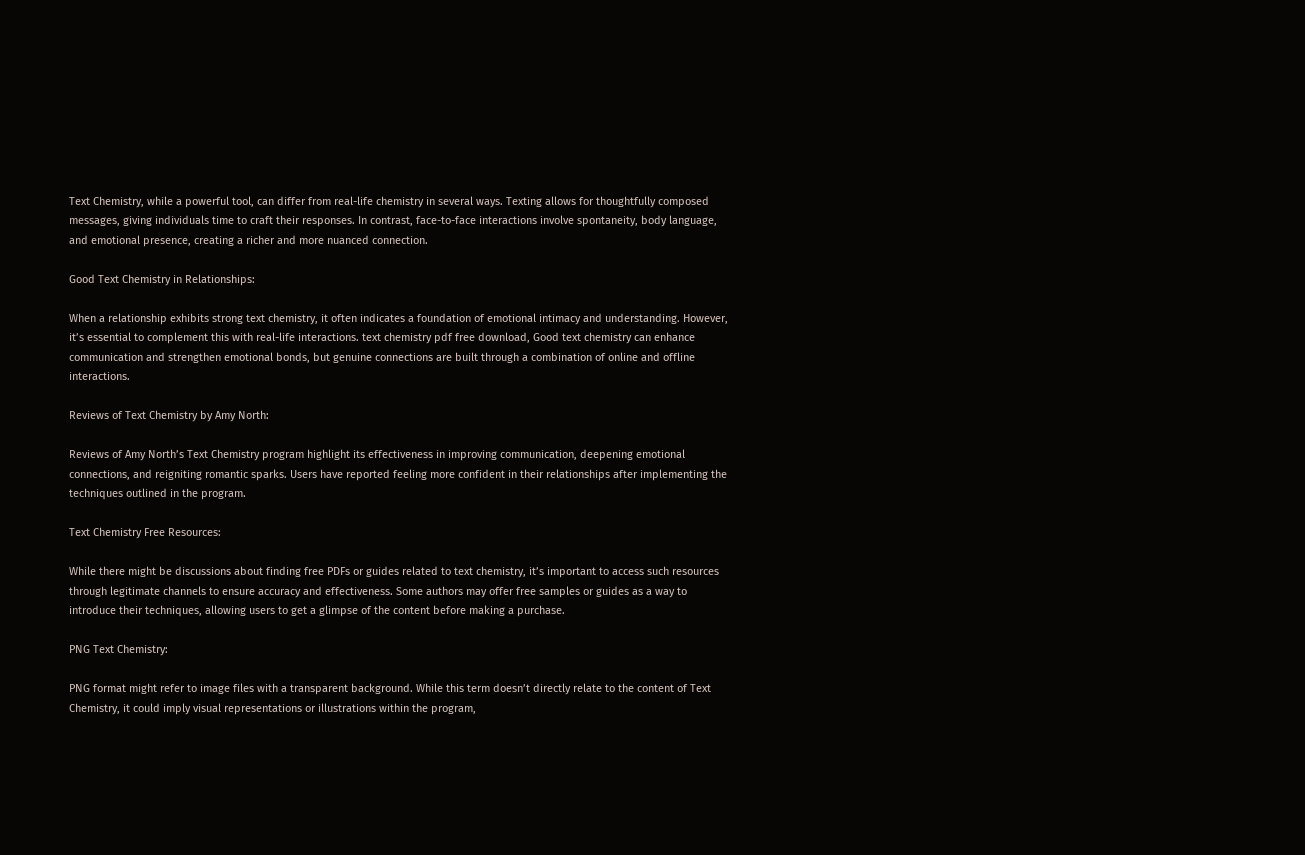Text Chemistry, while a powerful tool, can differ from real-life chemistry in several ways. Texting allows for thoughtfully composed messages, giving individuals time to craft their responses. In contrast, face-to-face interactions involve spontaneity, body language, and emotional presence, creating a richer and more nuanced connection.

Good Text Chemistry in Relationships:

When a relationship exhibits strong text chemistry, it often indicates a foundation of emotional intimacy and understanding. However, it’s essential to complement this with real-life interactions. text chemistry pdf free download, Good text chemistry can enhance communication and strengthen emotional bonds, but genuine connections are built through a combination of online and offline interactions.

Reviews of Text Chemistry by Amy North:

Reviews of Amy North’s Text Chemistry program highlight its effectiveness in improving communication, deepening emotional connections, and reigniting romantic sparks. Users have reported feeling more confident in their relationships after implementing the techniques outlined in the program.

Text Chemistry Free Resources:

While there might be discussions about finding free PDFs or guides related to text chemistry, it’s important to access such resources through legitimate channels to ensure accuracy and effectiveness. Some authors may offer free samples or guides as a way to introduce their techniques, allowing users to get a glimpse of the content before making a purchase.

PNG Text Chemistry:

PNG format might refer to image files with a transparent background. While this term doesn’t directly relate to the content of Text Chemistry, it could imply visual representations or illustrations within the program,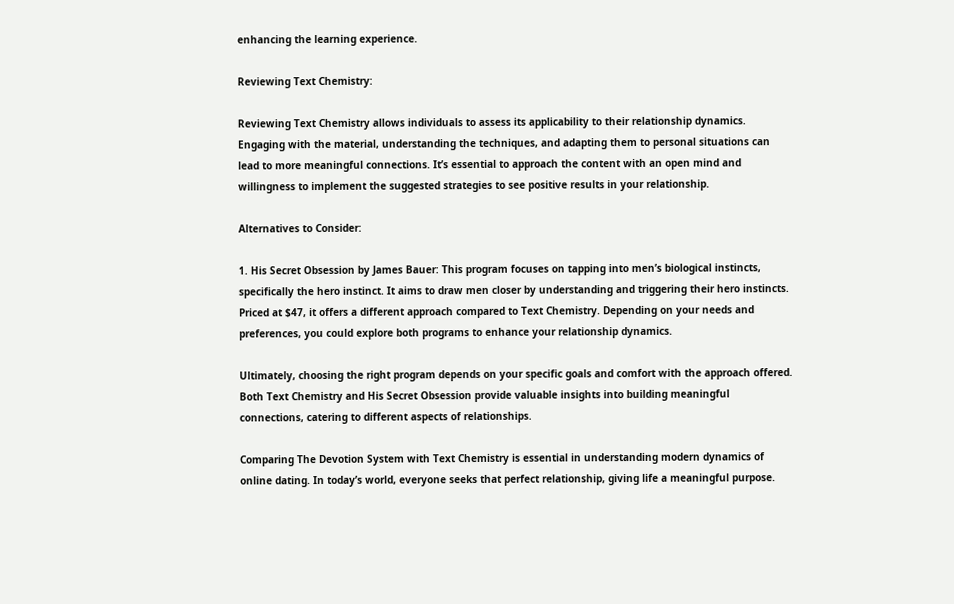enhancing the learning experience.

Reviewing Text Chemistry:

Reviewing Text Chemistry allows individuals to assess its applicability to their relationship dynamics. Engaging with the material, understanding the techniques, and adapting them to personal situations can lead to more meaningful connections. It’s essential to approach the content with an open mind and willingness to implement the suggested strategies to see positive results in your relationship.

Alternatives to Consider:

1. His Secret Obsession by James Bauer: This program focuses on tapping into men’s biological instincts, specifically the hero instinct. It aims to draw men closer by understanding and triggering their hero instincts. Priced at $47, it offers a different approach compared to Text Chemistry. Depending on your needs and preferences, you could explore both programs to enhance your relationship dynamics.

Ultimately, choosing the right program depends on your specific goals and comfort with the approach offered. Both Text Chemistry and His Secret Obsession provide valuable insights into building meaningful connections, catering to different aspects of relationships.

Comparing The Devotion System with Text Chemistry is essential in understanding modern dynamics of online dating. In today’s world, everyone seeks that perfect relationship, giving life a meaningful purpose.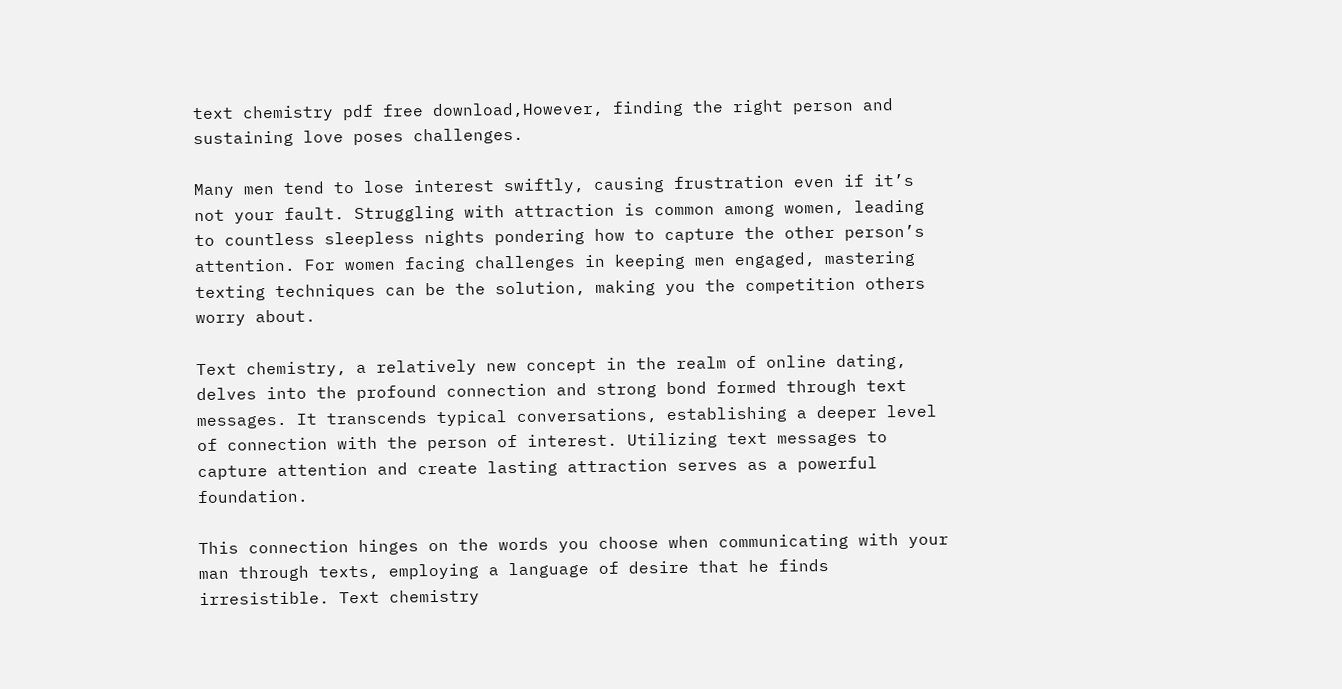text chemistry pdf free download,However, finding the right person and sustaining love poses challenges.

Many men tend to lose interest swiftly, causing frustration even if it’s not your fault. Struggling with attraction is common among women, leading to countless sleepless nights pondering how to capture the other person’s attention. For women facing challenges in keeping men engaged, mastering texting techniques can be the solution, making you the competition others worry about.

Text chemistry, a relatively new concept in the realm of online dating, delves into the profound connection and strong bond formed through text messages. It transcends typical conversations, establishing a deeper level of connection with the person of interest. Utilizing text messages to capture attention and create lasting attraction serves as a powerful foundation.

This connection hinges on the words you choose when communicating with your man through texts, employing a language of desire that he finds irresistible. Text chemistry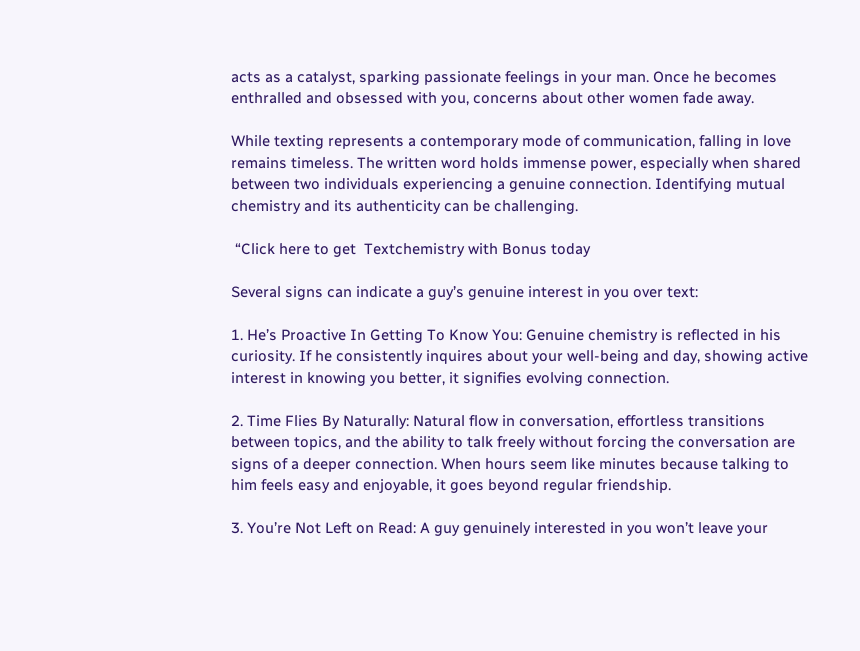acts as a catalyst, sparking passionate feelings in your man. Once he becomes enthralled and obsessed with you, concerns about other women fade away.

While texting represents a contemporary mode of communication, falling in love remains timeless. The written word holds immense power, especially when shared between two individuals experiencing a genuine connection. Identifying mutual chemistry and its authenticity can be challenging.

 “Click here to get  Textchemistry with Bonus today

Several signs can indicate a guy’s genuine interest in you over text:

1. He’s Proactive In Getting To Know You: Genuine chemistry is reflected in his curiosity. If he consistently inquires about your well-being and day, showing active interest in knowing you better, it signifies evolving connection.

2. Time Flies By Naturally: Natural flow in conversation, effortless transitions between topics, and the ability to talk freely without forcing the conversation are signs of a deeper connection. When hours seem like minutes because talking to him feels easy and enjoyable, it goes beyond regular friendship.

3. You’re Not Left on Read: A guy genuinely interested in you won’t leave your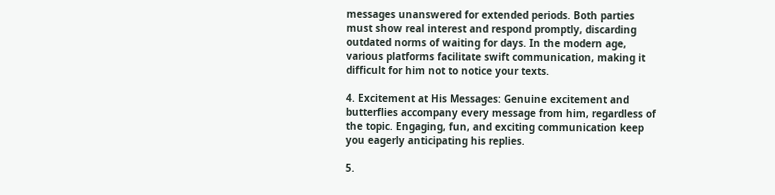messages unanswered for extended periods. Both parties must show real interest and respond promptly, discarding outdated norms of waiting for days. In the modern age, various platforms facilitate swift communication, making it difficult for him not to notice your texts.

4. Excitement at His Messages: Genuine excitement and butterflies accompany every message from him, regardless of the topic. Engaging, fun, and exciting communication keep you eagerly anticipating his replies.

5.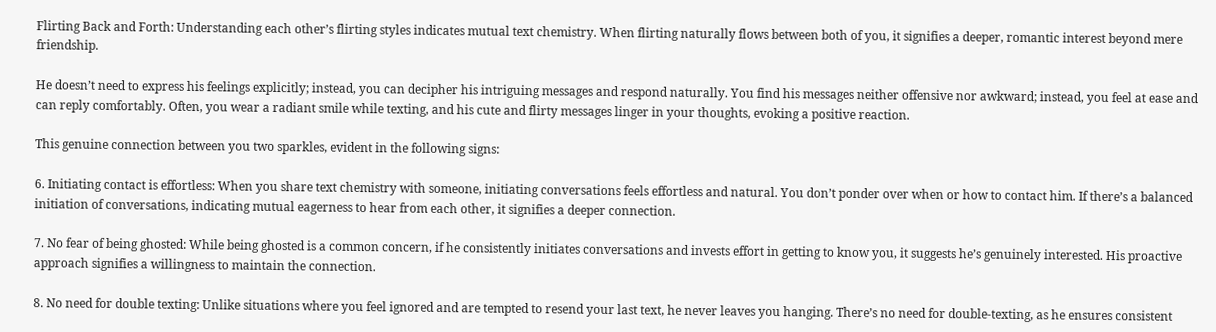Flirting Back and Forth: Understanding each other’s flirting styles indicates mutual text chemistry. When flirting naturally flows between both of you, it signifies a deeper, romantic interest beyond mere friendship.

He doesn’t need to express his feelings explicitly; instead, you can decipher his intriguing messages and respond naturally. You find his messages neither offensive nor awkward; instead, you feel at ease and can reply comfortably. Often, you wear a radiant smile while texting, and his cute and flirty messages linger in your thoughts, evoking a positive reaction.

This genuine connection between you two sparkles, evident in the following signs:

6. Initiating contact is effortless: When you share text chemistry with someone, initiating conversations feels effortless and natural. You don’t ponder over when or how to contact him. If there’s a balanced initiation of conversations, indicating mutual eagerness to hear from each other, it signifies a deeper connection.

7. No fear of being ghosted: While being ghosted is a common concern, if he consistently initiates conversations and invests effort in getting to know you, it suggests he’s genuinely interested. His proactive approach signifies a willingness to maintain the connection.

8. No need for double texting: Unlike situations where you feel ignored and are tempted to resend your last text, he never leaves you hanging. There’s no need for double-texting, as he ensures consistent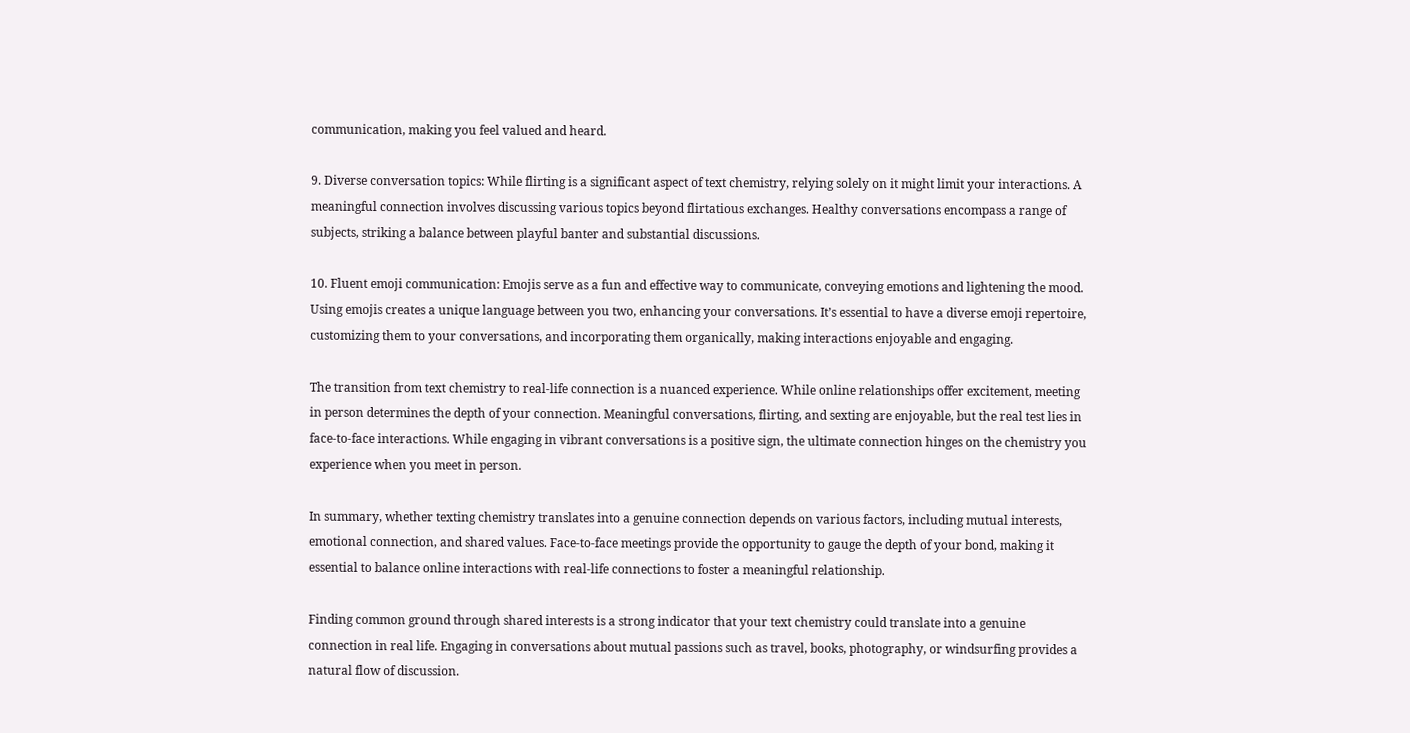communication, making you feel valued and heard.

9. Diverse conversation topics: While flirting is a significant aspect of text chemistry, relying solely on it might limit your interactions. A meaningful connection involves discussing various topics beyond flirtatious exchanges. Healthy conversations encompass a range of subjects, striking a balance between playful banter and substantial discussions.

10. Fluent emoji communication: Emojis serve as a fun and effective way to communicate, conveying emotions and lightening the mood. Using emojis creates a unique language between you two, enhancing your conversations. It’s essential to have a diverse emoji repertoire, customizing them to your conversations, and incorporating them organically, making interactions enjoyable and engaging.

The transition from text chemistry to real-life connection is a nuanced experience. While online relationships offer excitement, meeting in person determines the depth of your connection. Meaningful conversations, flirting, and sexting are enjoyable, but the real test lies in face-to-face interactions. While engaging in vibrant conversations is a positive sign, the ultimate connection hinges on the chemistry you experience when you meet in person.

In summary, whether texting chemistry translates into a genuine connection depends on various factors, including mutual interests, emotional connection, and shared values. Face-to-face meetings provide the opportunity to gauge the depth of your bond, making it essential to balance online interactions with real-life connections to foster a meaningful relationship.

Finding common ground through shared interests is a strong indicator that your text chemistry could translate into a genuine connection in real life. Engaging in conversations about mutual passions such as travel, books, photography, or windsurfing provides a natural flow of discussion.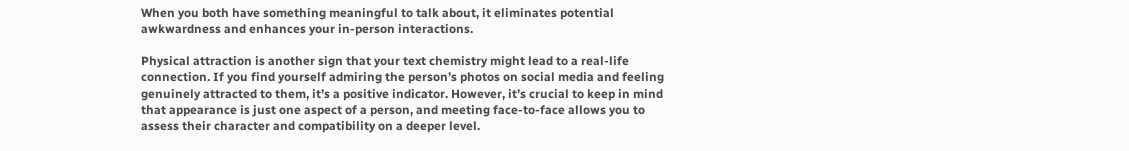When you both have something meaningful to talk about, it eliminates potential awkwardness and enhances your in-person interactions.

Physical attraction is another sign that your text chemistry might lead to a real-life connection. If you find yourself admiring the person’s photos on social media and feeling genuinely attracted to them, it’s a positive indicator. However, it’s crucial to keep in mind that appearance is just one aspect of a person, and meeting face-to-face allows you to assess their character and compatibility on a deeper level.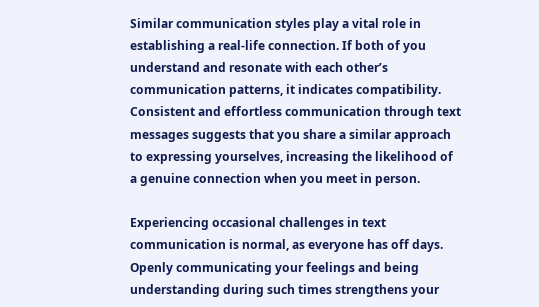Similar communication styles play a vital role in establishing a real-life connection. If both of you understand and resonate with each other’s communication patterns, it indicates compatibility. Consistent and effortless communication through text messages suggests that you share a similar approach to expressing yourselves, increasing the likelihood of a genuine connection when you meet in person.

Experiencing occasional challenges in text communication is normal, as everyone has off days. Openly communicating your feelings and being understanding during such times strengthens your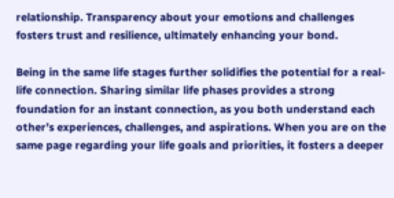relationship. Transparency about your emotions and challenges fosters trust and resilience, ultimately enhancing your bond.

Being in the same life stages further solidifies the potential for a real-life connection. Sharing similar life phases provides a strong foundation for an instant connection, as you both understand each other’s experiences, challenges, and aspirations. When you are on the same page regarding your life goals and priorities, it fosters a deeper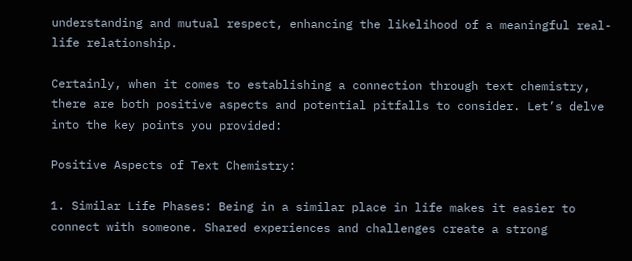understanding and mutual respect, enhancing the likelihood of a meaningful real-life relationship.

Certainly, when it comes to establishing a connection through text chemistry, there are both positive aspects and potential pitfalls to consider. Let’s delve into the key points you provided:

Positive Aspects of Text Chemistry:

1. Similar Life Phases: Being in a similar place in life makes it easier to connect with someone. Shared experiences and challenges create a strong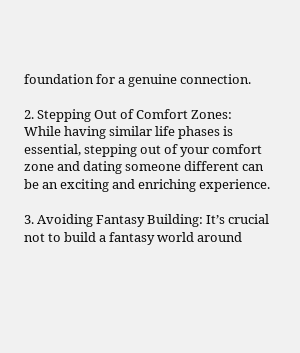foundation for a genuine connection.

2. Stepping Out of Comfort Zones: While having similar life phases is essential, stepping out of your comfort zone and dating someone different can be an exciting and enriching experience.

3. Avoiding Fantasy Building: It’s crucial not to build a fantasy world around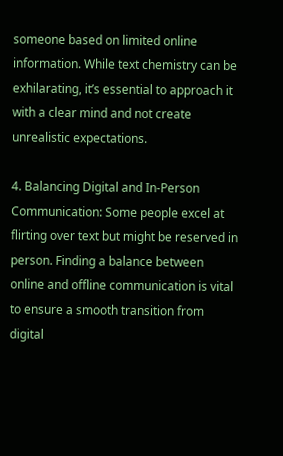someone based on limited online information. While text chemistry can be exhilarating, it’s essential to approach it with a clear mind and not create unrealistic expectations.

4. Balancing Digital and In-Person Communication: Some people excel at flirting over text but might be reserved in person. Finding a balance between online and offline communication is vital to ensure a smooth transition from digital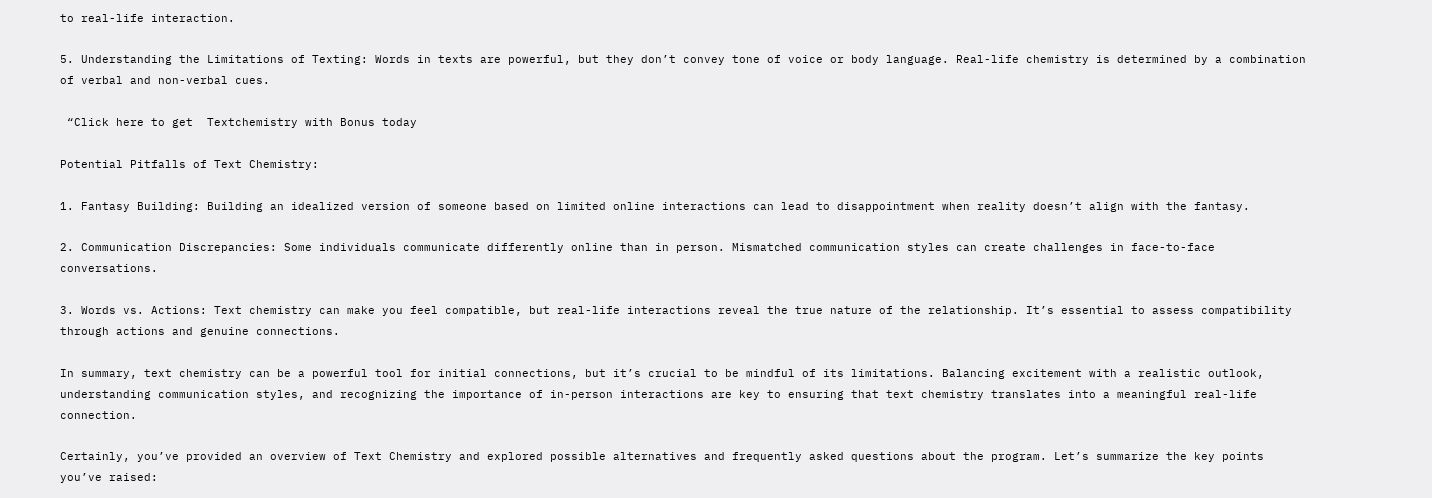to real-life interaction.

5. Understanding the Limitations of Texting: Words in texts are powerful, but they don’t convey tone of voice or body language. Real-life chemistry is determined by a combination of verbal and non-verbal cues.

 “Click here to get  Textchemistry with Bonus today

Potential Pitfalls of Text Chemistry:

1. Fantasy Building: Building an idealized version of someone based on limited online interactions can lead to disappointment when reality doesn’t align with the fantasy.

2. Communication Discrepancies: Some individuals communicate differently online than in person. Mismatched communication styles can create challenges in face-to-face conversations.

3. Words vs. Actions: Text chemistry can make you feel compatible, but real-life interactions reveal the true nature of the relationship. It’s essential to assess compatibility through actions and genuine connections.

In summary, text chemistry can be a powerful tool for initial connections, but it’s crucial to be mindful of its limitations. Balancing excitement with a realistic outlook, understanding communication styles, and recognizing the importance of in-person interactions are key to ensuring that text chemistry translates into a meaningful real-life connection.

Certainly, you’ve provided an overview of Text Chemistry and explored possible alternatives and frequently asked questions about the program. Let’s summarize the key points you’ve raised: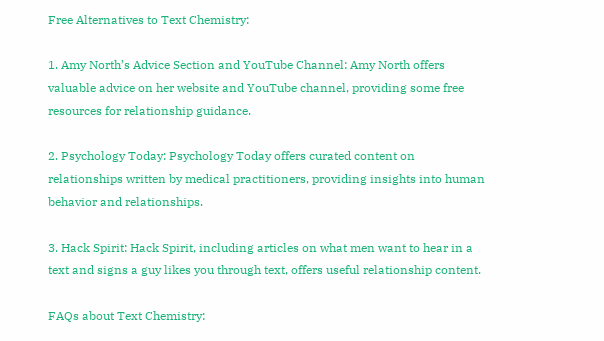Free Alternatives to Text Chemistry:

1. Amy North’s Advice Section and YouTube Channel: Amy North offers valuable advice on her website and YouTube channel, providing some free resources for relationship guidance.

2. Psychology Today: Psychology Today offers curated content on relationships written by medical practitioners, providing insights into human behavior and relationships.

3. Hack Spirit: Hack Spirit, including articles on what men want to hear in a text and signs a guy likes you through text, offers useful relationship content.

FAQs about Text Chemistry: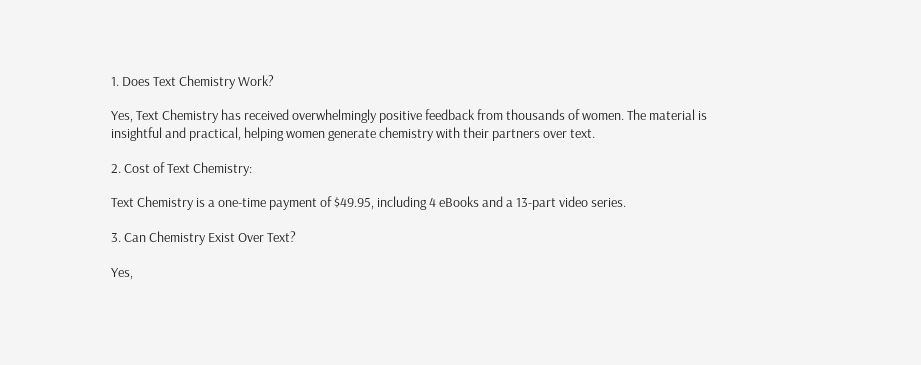1. Does Text Chemistry Work?

Yes, Text Chemistry has received overwhelmingly positive feedback from thousands of women. The material is insightful and practical, helping women generate chemistry with their partners over text.

2. Cost of Text Chemistry:

Text Chemistry is a one-time payment of $49.95, including 4 eBooks and a 13-part video series.

3. Can Chemistry Exist Over Text?

Yes,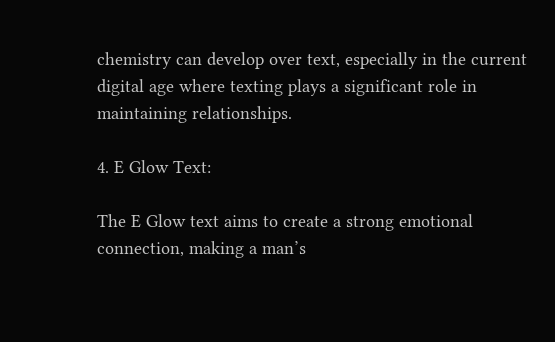chemistry can develop over text, especially in the current digital age where texting plays a significant role in maintaining relationships.

4. E Glow Text:

The E Glow text aims to create a strong emotional connection, making a man’s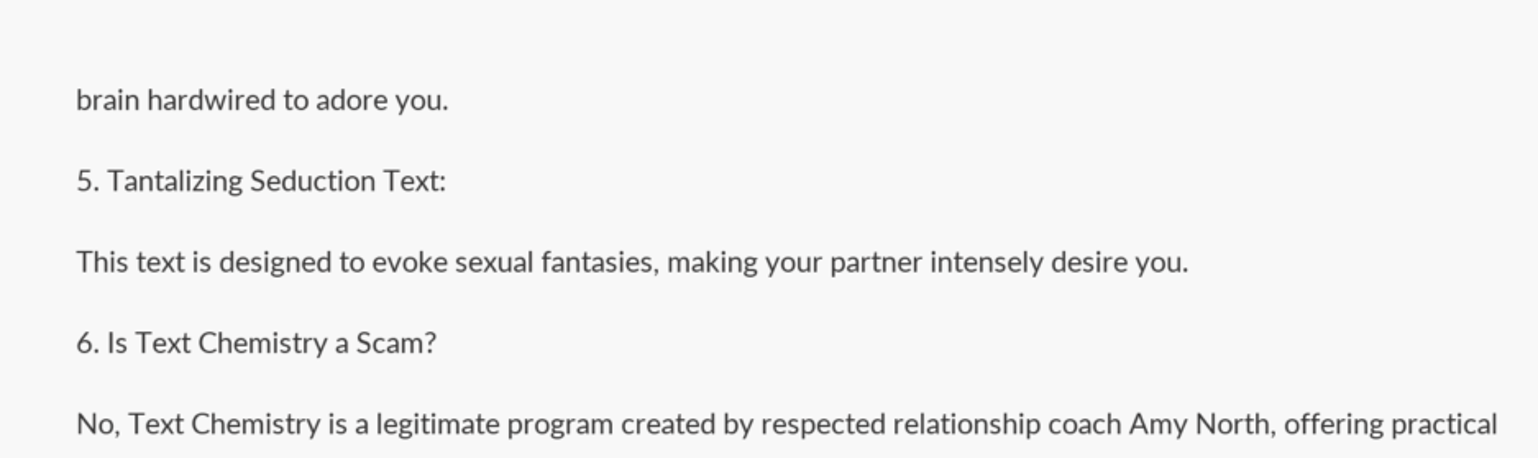brain hardwired to adore you.

5. Tantalizing Seduction Text:

This text is designed to evoke sexual fantasies, making your partner intensely desire you.

6. Is Text Chemistry a Scam?

No, Text Chemistry is a legitimate program created by respected relationship coach Amy North, offering practical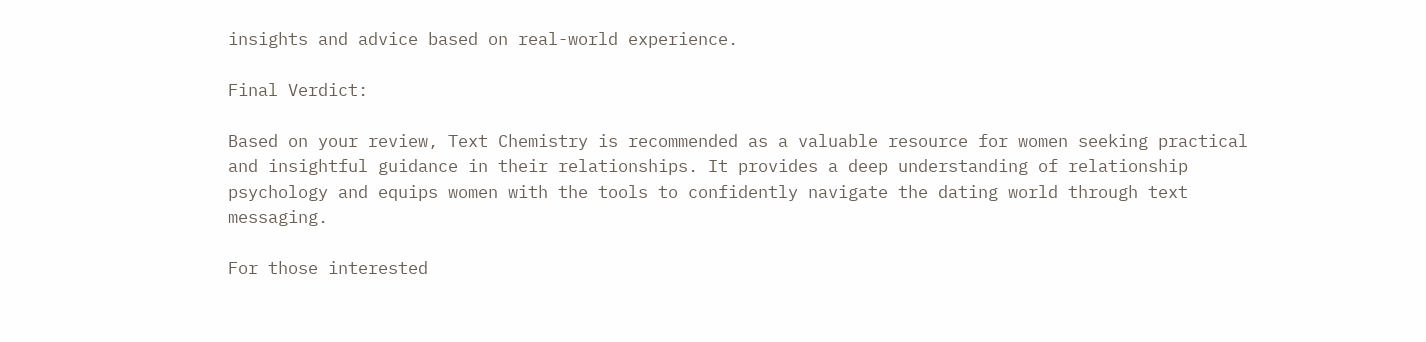insights and advice based on real-world experience.

Final Verdict:

Based on your review, Text Chemistry is recommended as a valuable resource for women seeking practical and insightful guidance in their relationships. It provides a deep understanding of relationship psychology and equips women with the tools to confidently navigate the dating world through text messaging.

For those interested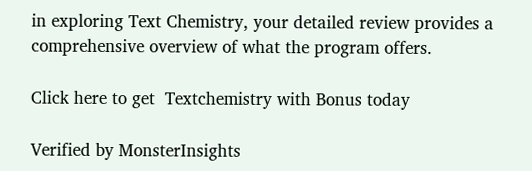in exploring Text Chemistry, your detailed review provides a comprehensive overview of what the program offers.

Click here to get  Textchemistry with Bonus today

Verified by MonsterInsights